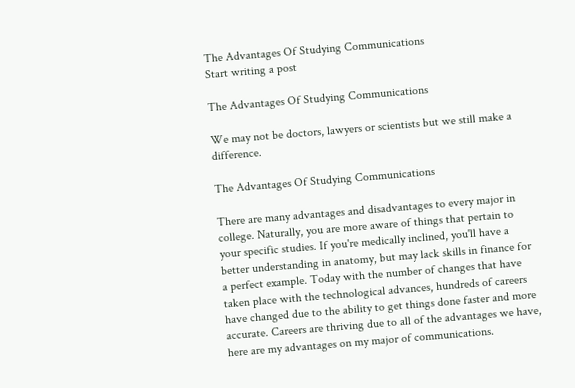The Advantages Of Studying Communications
Start writing a post

The Advantages Of Studying Communications

We may not be doctors, lawyers or scientists but we still make a difference.

The Advantages Of Studying Communications

There are many advantages and disadvantages to every major in college. Naturally, you are more aware of things that pertain to your specific studies. If you're medically inclined, you'll have a better understanding in anatomy, but may lack skills in finance for a perfect example. Today with the number of changes that have taken place with the technological advances, hundreds of careers have changed due to the ability to get things done faster and more accurate. Careers are thriving due to all of the advantages we have, here are my advantages on my major of communications.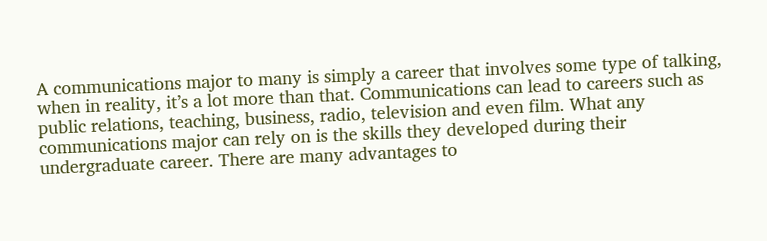A communications major to many is simply a career that involves some type of talking, when in reality, it’s a lot more than that. Communications can lead to careers such as public relations, teaching, business, radio, television and even film. What any communications major can rely on is the skills they developed during their undergraduate career. There are many advantages to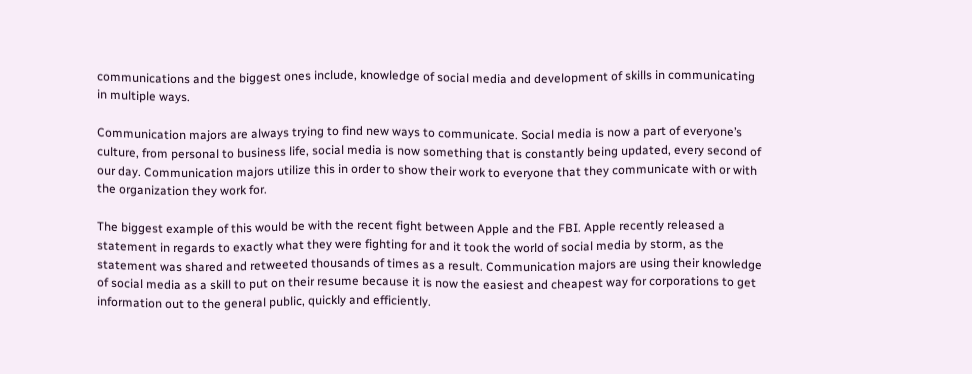communications and the biggest ones include, knowledge of social media and development of skills in communicating in multiple ways.

Communication majors are always trying to find new ways to communicate. Social media is now a part of everyone’s culture, from personal to business life, social media is now something that is constantly being updated, every second of our day. Communication majors utilize this in order to show their work to everyone that they communicate with or with the organization they work for.

The biggest example of this would be with the recent fight between Apple and the FBI. Apple recently released a statement in regards to exactly what they were fighting for and it took the world of social media by storm, as the statement was shared and retweeted thousands of times as a result. Communication majors are using their knowledge of social media as a skill to put on their resume because it is now the easiest and cheapest way for corporations to get information out to the general public, quickly and efficiently.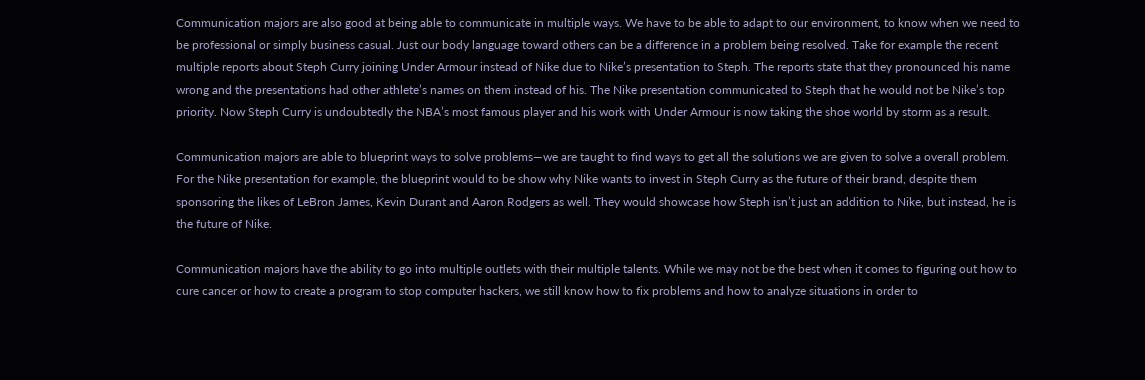Communication majors are also good at being able to communicate in multiple ways. We have to be able to adapt to our environment, to know when we need to be professional or simply business casual. Just our body language toward others can be a difference in a problem being resolved. Take for example the recent multiple reports about Steph Curry joining Under Armour instead of Nike due to Nike’s presentation to Steph. The reports state that they pronounced his name wrong and the presentations had other athlete’s names on them instead of his. The Nike presentation communicated to Steph that he would not be Nike’s top priority. Now Steph Curry is undoubtedly the NBA’s most famous player and his work with Under Armour is now taking the shoe world by storm as a result.

Communication majors are able to blueprint ways to solve problems—we are taught to find ways to get all the solutions we are given to solve a overall problem. For the Nike presentation for example, the blueprint would to be show why Nike wants to invest in Steph Curry as the future of their brand, despite them sponsoring the likes of LeBron James, Kevin Durant and Aaron Rodgers as well. They would showcase how Steph isn’t just an addition to Nike, but instead, he is the future of Nike.

Communication majors have the ability to go into multiple outlets with their multiple talents. While we may not be the best when it comes to figuring out how to cure cancer or how to create a program to stop computer hackers, we still know how to fix problems and how to analyze situations in order to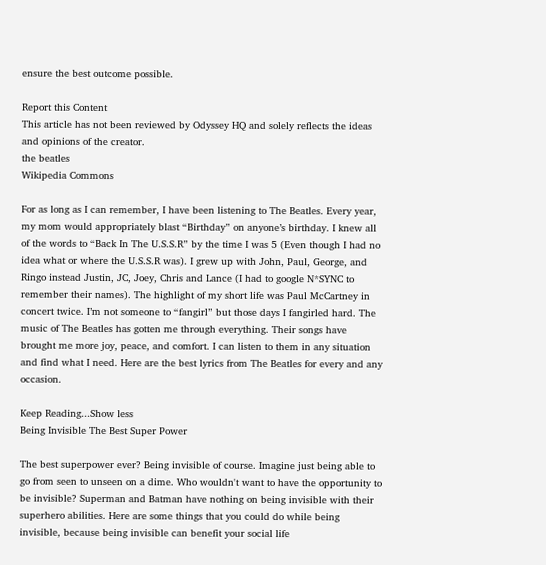ensure the best outcome possible.

Report this Content
This article has not been reviewed by Odyssey HQ and solely reflects the ideas and opinions of the creator.
the beatles
Wikipedia Commons

For as long as I can remember, I have been listening to The Beatles. Every year, my mom would appropriately blast “Birthday” on anyone’s birthday. I knew all of the words to “Back In The U.S.S.R” by the time I was 5 (Even though I had no idea what or where the U.S.S.R was). I grew up with John, Paul, George, and Ringo instead Justin, JC, Joey, Chris and Lance (I had to google N*SYNC to remember their names). The highlight of my short life was Paul McCartney in concert twice. I’m not someone to “fangirl” but those days I fangirled hard. The music of The Beatles has gotten me through everything. Their songs have brought me more joy, peace, and comfort. I can listen to them in any situation and find what I need. Here are the best lyrics from The Beatles for every and any occasion.

Keep Reading...Show less
Being Invisible The Best Super Power

The best superpower ever? Being invisible of course. Imagine just being able to go from seen to unseen on a dime. Who wouldn't want to have the opportunity to be invisible? Superman and Batman have nothing on being invisible with their superhero abilities. Here are some things that you could do while being invisible, because being invisible can benefit your social life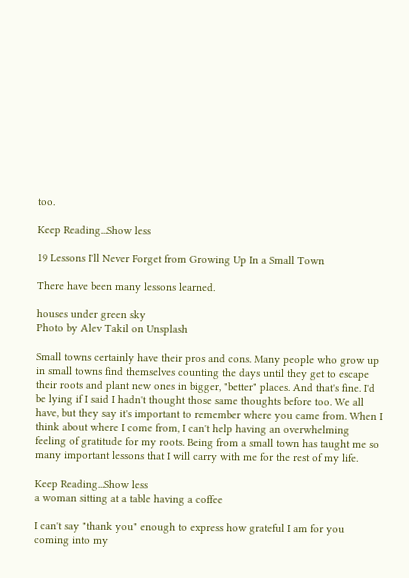too.

Keep Reading...Show less

19 Lessons I'll Never Forget from Growing Up In a Small Town

There have been many lessons learned.

houses under green sky
Photo by Alev Takil on Unsplash

Small towns certainly have their pros and cons. Many people who grow up in small towns find themselves counting the days until they get to escape their roots and plant new ones in bigger, "better" places. And that's fine. I'd be lying if I said I hadn't thought those same thoughts before too. We all have, but they say it's important to remember where you came from. When I think about where I come from, I can't help having an overwhelming feeling of gratitude for my roots. Being from a small town has taught me so many important lessons that I will carry with me for the rest of my life.

Keep Reading...Show less
a woman sitting at a table having a coffee

I can't say "thank you" enough to express how grateful I am for you coming into my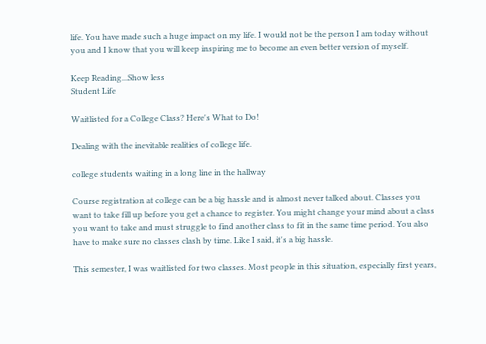life. You have made such a huge impact on my life. I would not be the person I am today without you and I know that you will keep inspiring me to become an even better version of myself.

Keep Reading...Show less
Student Life

Waitlisted for a College Class? Here's What to Do!

Dealing with the inevitable realities of college life.

college students waiting in a long line in the hallway

Course registration at college can be a big hassle and is almost never talked about. Classes you want to take fill up before you get a chance to register. You might change your mind about a class you want to take and must struggle to find another class to fit in the same time period. You also have to make sure no classes clash by time. Like I said, it's a big hassle.

This semester, I was waitlisted for two classes. Most people in this situation, especially first years,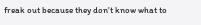freak out because they don't know what to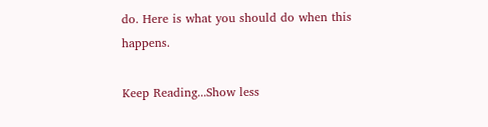do. Here is what you should do when this happens.

Keep Reading...Show less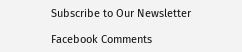Subscribe to Our Newsletter

Facebook Comments